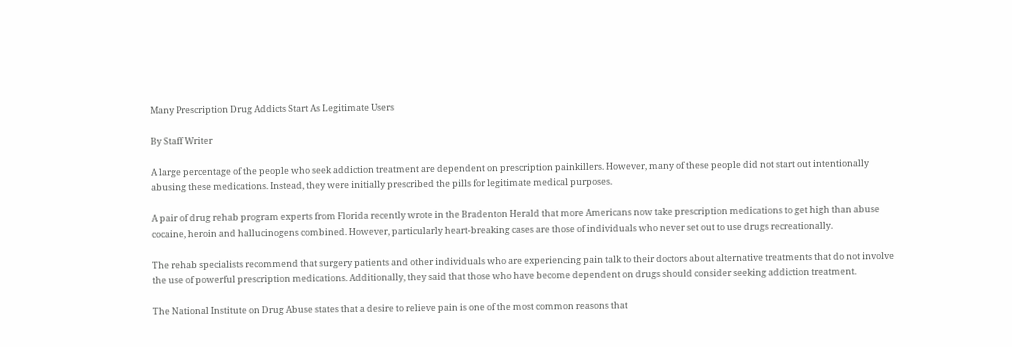Many Prescription Drug Addicts Start As Legitimate Users

By Staff Writer

A large percentage of the people who seek addiction treatment are dependent on prescription painkillers. However, many of these people did not start out intentionally abusing these medications. Instead, they were initially prescribed the pills for legitimate medical purposes.

A pair of drug rehab program experts from Florida recently wrote in the Bradenton Herald that more Americans now take prescription medications to get high than abuse cocaine, heroin and hallucinogens combined. However, particularly heart-breaking cases are those of individuals who never set out to use drugs recreationally.

The rehab specialists recommend that surgery patients and other individuals who are experiencing pain talk to their doctors about alternative treatments that do not involve the use of powerful prescription medications. Additionally, they said that those who have become dependent on drugs should consider seeking addiction treatment.

The National Institute on Drug Abuse states that a desire to relieve pain is one of the most common reasons that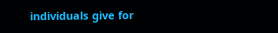individuals give for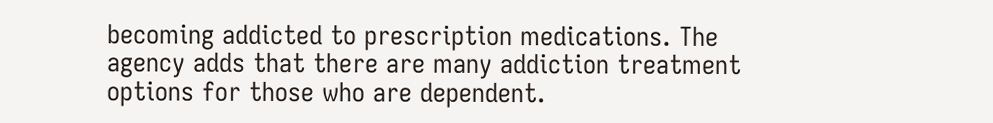becoming addicted to prescription medications. The agency adds that there are many addiction treatment options for those who are dependent.